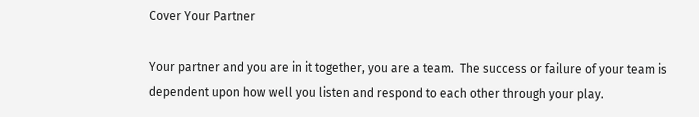Cover Your Partner

Your partner and you are in it together, you are a team.  The success or failure of your team is dependent upon how well you listen and respond to each other through your play.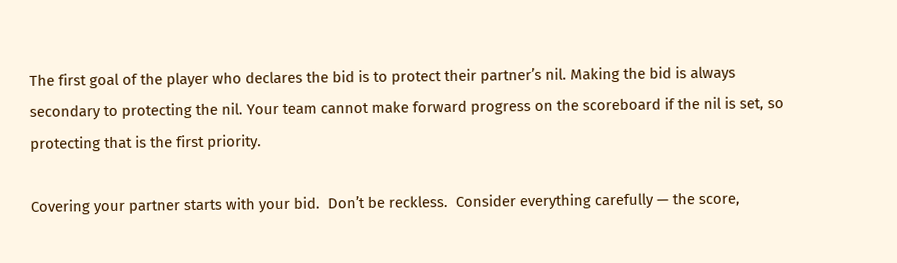The first goal of the player who declares the bid is to protect their partner’s nil. Making the bid is always secondary to protecting the nil. Your team cannot make forward progress on the scoreboard if the nil is set, so protecting that is the first priority.

Covering your partner starts with your bid.  Don’t be reckless.  Consider everything carefully — the score,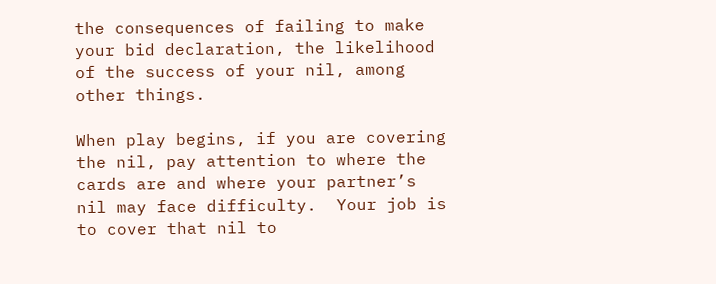the consequences of failing to make your bid declaration, the likelihood of the success of your nil, among other things.

When play begins, if you are covering the nil, pay attention to where the cards are and where your partner’s nil may face difficulty.  Your job is to cover that nil to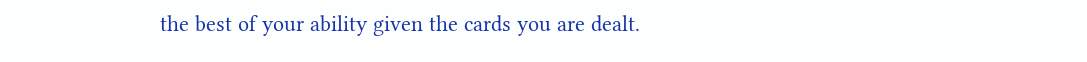the best of your ability given the cards you are dealt.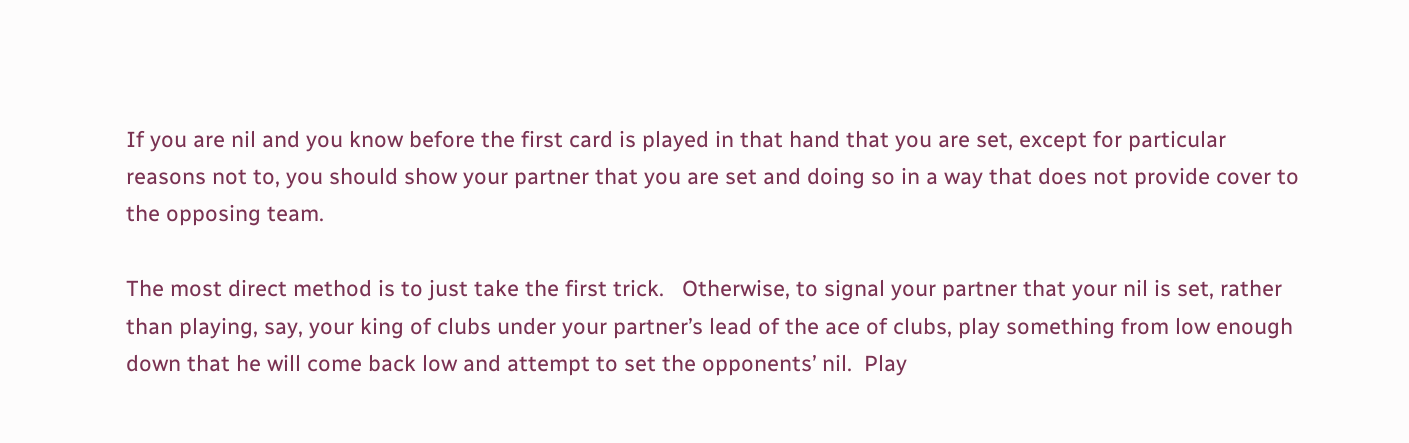If you are nil and you know before the first card is played in that hand that you are set, except for particular reasons not to, you should show your partner that you are set and doing so in a way that does not provide cover to the opposing team.

The most direct method is to just take the first trick.   Otherwise, to signal your partner that your nil is set, rather than playing, say, your king of clubs under your partner’s lead of the ace of clubs, play something from low enough down that he will come back low and attempt to set the opponents’ nil.  Play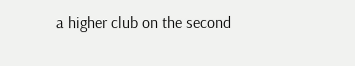a higher club on the second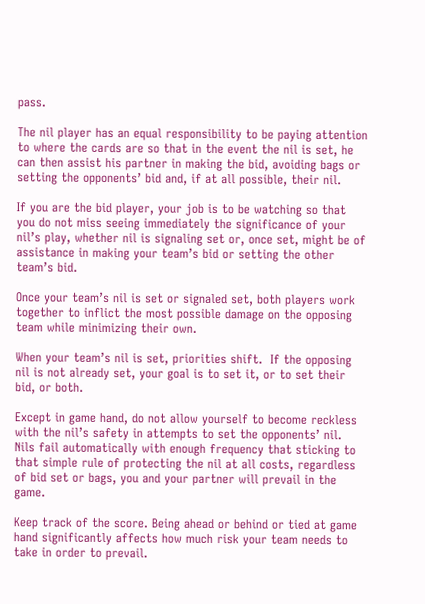pass.

The nil player has an equal responsibility to be paying attention to where the cards are so that in the event the nil is set, he can then assist his partner in making the bid, avoiding bags or setting the opponents’ bid and, if at all possible, their nil.

If you are the bid player, your job is to be watching so that you do not miss seeing immediately the significance of your nil’s play, whether nil is signaling set or, once set, might be of assistance in making your team’s bid or setting the other team’s bid.

Once your team’s nil is set or signaled set, both players work together to inflict the most possible damage on the opposing team while minimizing their own.

When your team’s nil is set, priorities shift.  If the opposing nil is not already set, your goal is to set it, or to set their bid, or both.

Except in game hand, do not allow yourself to become reckless with the nil’s safety in attempts to set the opponents’ nil.  Nils fail automatically with enough frequency that sticking to that simple rule of protecting the nil at all costs, regardless of bid set or bags, you and your partner will prevail in the game.

Keep track of the score. Being ahead or behind or tied at game hand significantly affects how much risk your team needs to take in order to prevail.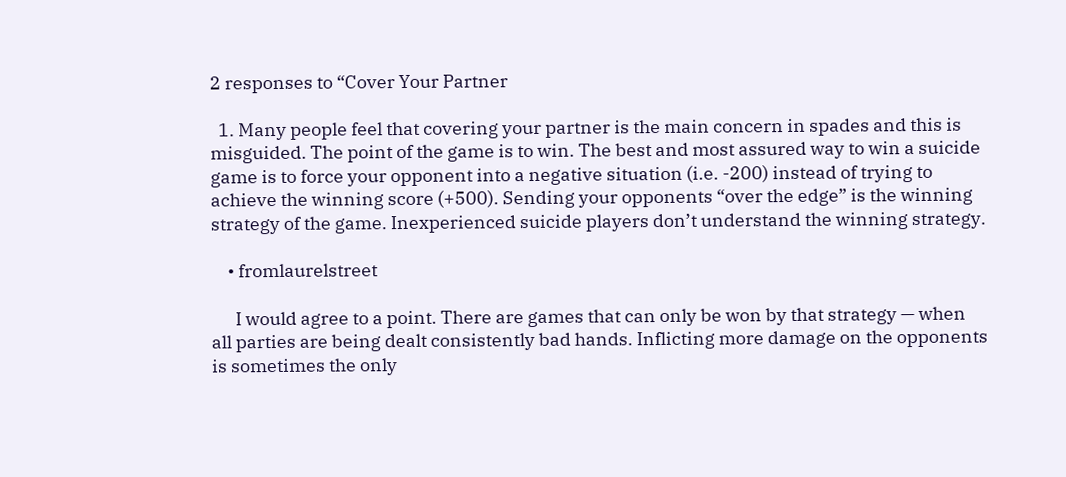2 responses to “Cover Your Partner

  1. Many people feel that covering your partner is the main concern in spades and this is misguided. The point of the game is to win. The best and most assured way to win a suicide game is to force your opponent into a negative situation (i.e. -200) instead of trying to achieve the winning score (+500). Sending your opponents “over the edge” is the winning strategy of the game. Inexperienced suicide players don’t understand the winning strategy.

    • fromlaurelstreet

      I would agree to a point. There are games that can only be won by that strategy — when all parties are being dealt consistently bad hands. Inflicting more damage on the opponents is sometimes the only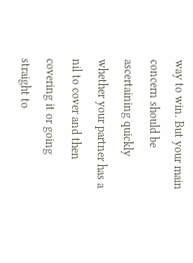way to win. But your main concern should be ascertaining quickly whether your partner has a nil to cover and then covering it or going straight to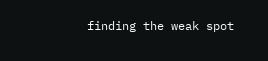finding the weak spot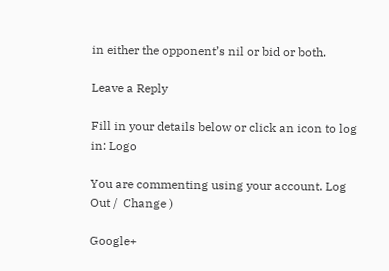in either the opponent’s nil or bid or both.

Leave a Reply

Fill in your details below or click an icon to log in: Logo

You are commenting using your account. Log Out /  Change )

Google+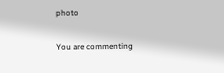photo

You are commenting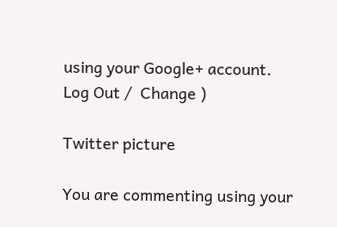using your Google+ account. Log Out /  Change )

Twitter picture

You are commenting using your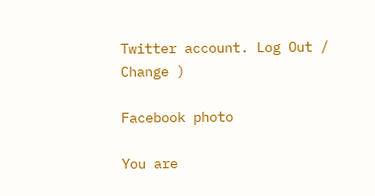Twitter account. Log Out /  Change )

Facebook photo

You are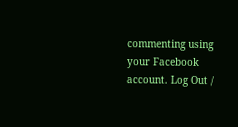commenting using your Facebook account. Log Out /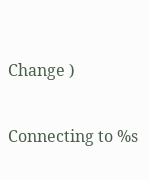Change )


Connecting to %s